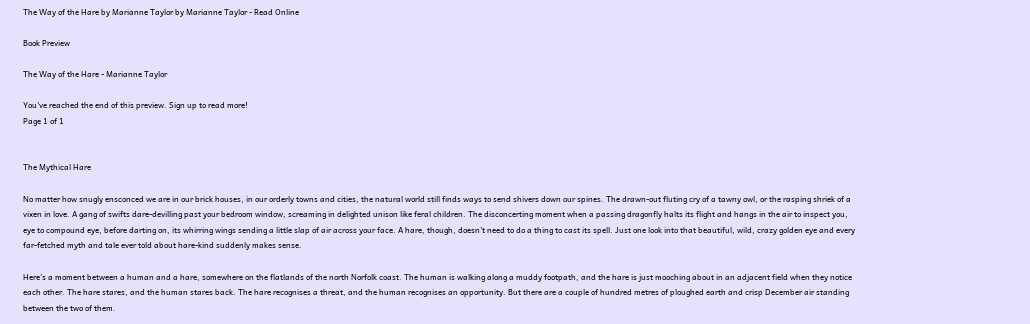The Way of the Hare by Marianne Taylor by Marianne Taylor - Read Online

Book Preview

The Way of the Hare - Marianne Taylor

You've reached the end of this preview. Sign up to read more!
Page 1 of 1


The Mythical Hare

No matter how snugly ensconced we are in our brick houses, in our orderly towns and cities, the natural world still finds ways to send shivers down our spines. The drawn-out fluting cry of a tawny owl, or the rasping shriek of a vixen in love. A gang of swifts dare-devilling past your bedroom window, screaming in delighted unison like feral children. The disconcerting moment when a passing dragonfly halts its flight and hangs in the air to inspect you, eye to compound eye, before darting on, its whirring wings sending a little slap of air across your face. A hare, though, doesn’t need to do a thing to cast its spell. Just one look into that beautiful, wild, crazy golden eye and every far-fetched myth and tale ever told about hare-kind suddenly makes sense.

Here’s a moment between a human and a hare, somewhere on the flatlands of the north Norfolk coast. The human is walking along a muddy footpath, and the hare is just mooching about in an adjacent field when they notice each other. The hare stares, and the human stares back. The hare recognises a threat, and the human recognises an opportunity. But there are a couple of hundred metres of ploughed earth and crisp December air standing between the two of them.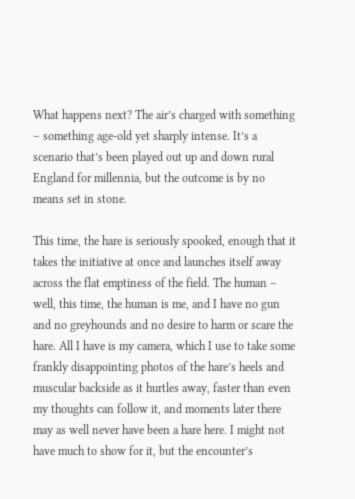What happens next? The air’s charged with something – something age-old yet sharply intense. It’s a scenario that’s been played out up and down rural England for millennia, but the outcome is by no means set in stone.

This time, the hare is seriously spooked, enough that it takes the initiative at once and launches itself away across the flat emptiness of the field. The human – well, this time, the human is me, and I have no gun and no greyhounds and no desire to harm or scare the hare. All I have is my camera, which I use to take some frankly disappointing photos of the hare’s heels and muscular backside as it hurtles away, faster than even my thoughts can follow it, and moments later there may as well never have been a hare here. I might not have much to show for it, but the encounter’s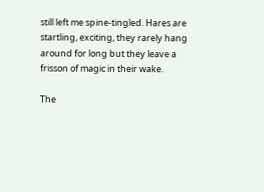still left me spine-tingled. Hares are startling, exciting, they rarely hang around for long but they leave a frisson of magic in their wake.

The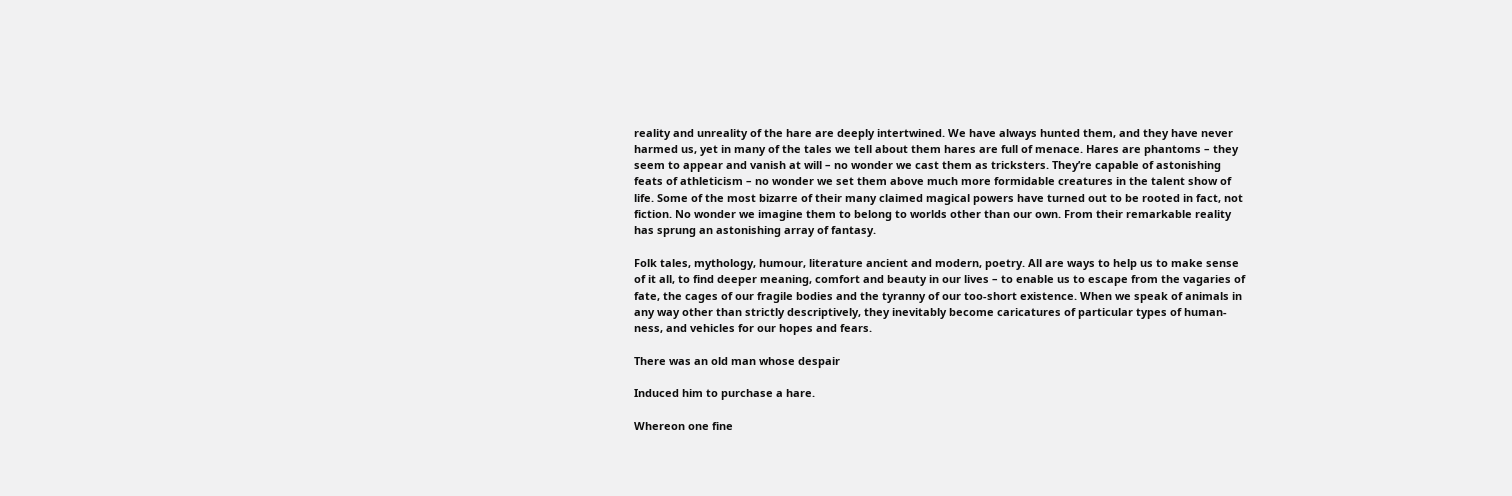reality and unreality of the hare are deeply intertwined. We have always hunted them, and they have never harmed us, yet in many of the tales we tell about them hares are full of menace. Hares are phantoms – they seem to appear and vanish at will – no wonder we cast them as tricksters. They’re capable of astonishing feats of athleticism – no wonder we set them above much more formidable creatures in the talent show of life. Some of the most bizarre of their many claimed magical powers have turned out to be rooted in fact, not fiction. No wonder we imagine them to belong to worlds other than our own. From their remarkable reality has sprung an astonishing array of fantasy.

Folk tales, mythology, humour, literature ancient and modern, poetry. All are ways to help us to make sense of it all, to find deeper meaning, comfort and beauty in our lives – to enable us to escape from the vagaries of fate, the cages of our fragile bodies and the tyranny of our too-short existence. When we speak of animals in any way other than strictly descriptively, they inevitably become caricatures of particular types of human-ness, and vehicles for our hopes and fears.

There was an old man whose despair

Induced him to purchase a hare.

Whereon one fine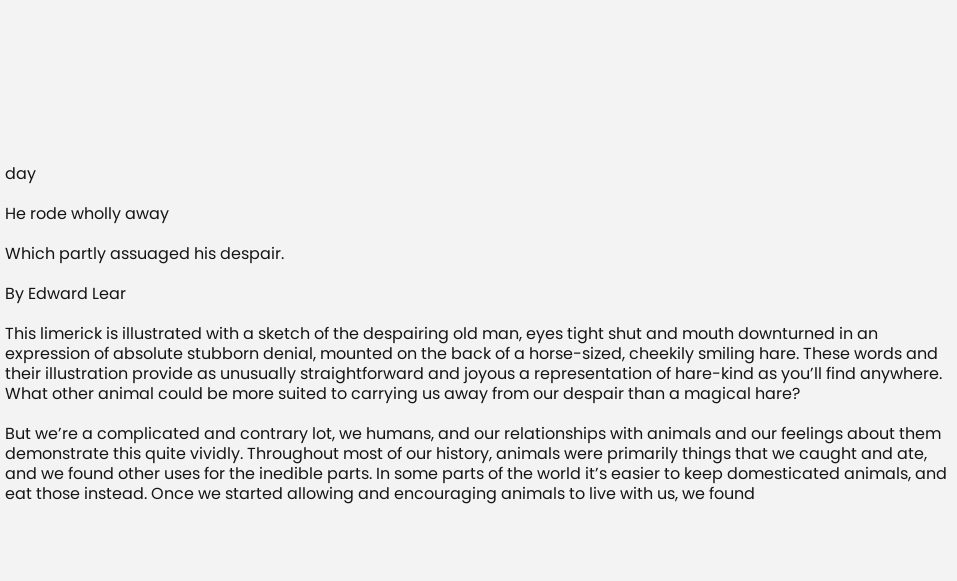day

He rode wholly away

Which partly assuaged his despair.

By Edward Lear

This limerick is illustrated with a sketch of the despairing old man, eyes tight shut and mouth downturned in an expression of absolute stubborn denial, mounted on the back of a horse-sized, cheekily smiling hare. These words and their illustration provide as unusually straightforward and joyous a representation of hare-kind as you’ll find anywhere. What other animal could be more suited to carrying us away from our despair than a magical hare?

But we’re a complicated and contrary lot, we humans, and our relationships with animals and our feelings about them demonstrate this quite vividly. Throughout most of our history, animals were primarily things that we caught and ate, and we found other uses for the inedible parts. In some parts of the world it’s easier to keep domesticated animals, and eat those instead. Once we started allowing and encouraging animals to live with us, we found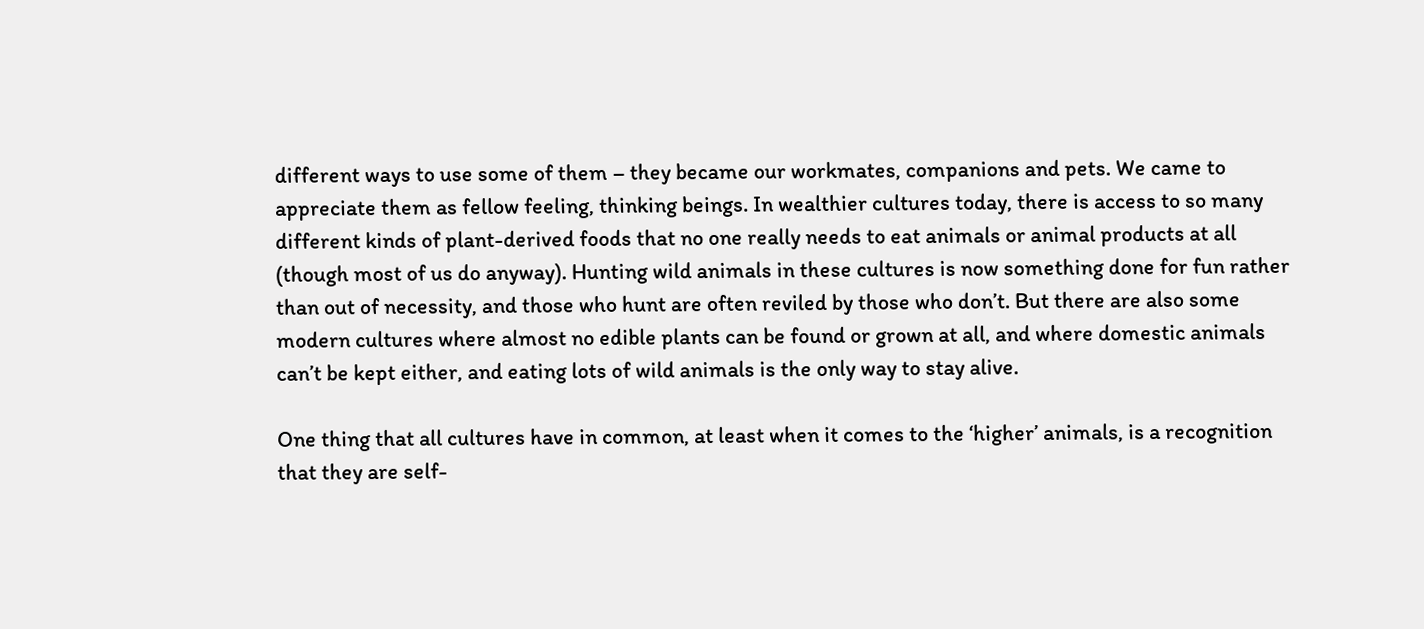different ways to use some of them – they became our workmates, companions and pets. We came to appreciate them as fellow feeling, thinking beings. In wealthier cultures today, there is access to so many different kinds of plant-derived foods that no one really needs to eat animals or animal products at all (though most of us do anyway). Hunting wild animals in these cultures is now something done for fun rather than out of necessity, and those who hunt are often reviled by those who don’t. But there are also some modern cultures where almost no edible plants can be found or grown at all, and where domestic animals can’t be kept either, and eating lots of wild animals is the only way to stay alive.

One thing that all cultures have in common, at least when it comes to the ‘higher’ animals, is a recognition that they are self-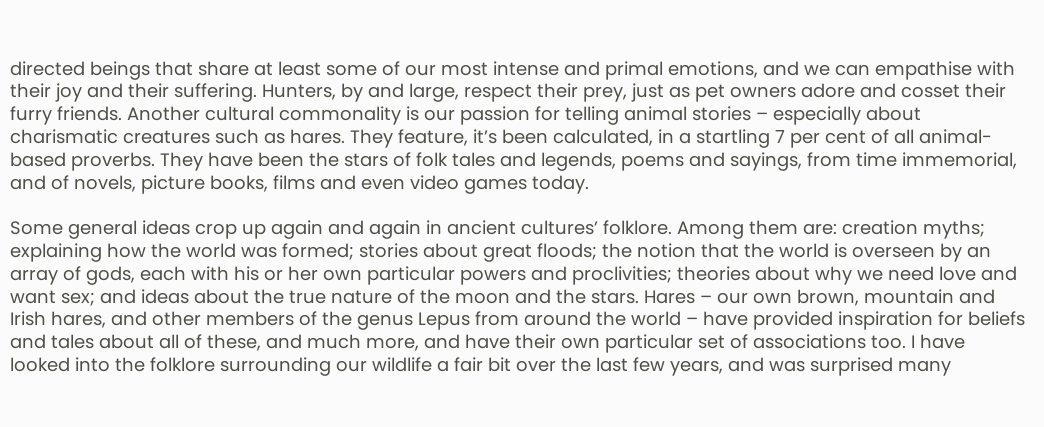directed beings that share at least some of our most intense and primal emotions, and we can empathise with their joy and their suffering. Hunters, by and large, respect their prey, just as pet owners adore and cosset their furry friends. Another cultural commonality is our passion for telling animal stories – especially about charismatic creatures such as hares. They feature, it’s been calculated, in a startling 7 per cent of all animal-based proverbs. They have been the stars of folk tales and legends, poems and sayings, from time immemorial, and of novels, picture books, films and even video games today.

Some general ideas crop up again and again in ancient cultures’ folklore. Among them are: creation myths; explaining how the world was formed; stories about great floods; the notion that the world is overseen by an array of gods, each with his or her own particular powers and proclivities; theories about why we need love and want sex; and ideas about the true nature of the moon and the stars. Hares – our own brown, mountain and Irish hares, and other members of the genus Lepus from around the world – have provided inspiration for beliefs and tales about all of these, and much more, and have their own particular set of associations too. I have looked into the folklore surrounding our wildlife a fair bit over the last few years, and was surprised many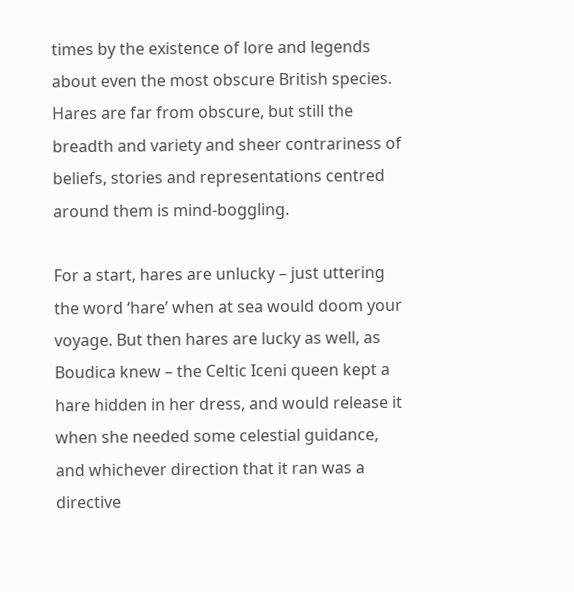times by the existence of lore and legends about even the most obscure British species. Hares are far from obscure, but still the breadth and variety and sheer contrariness of beliefs, stories and representations centred around them is mind-boggling.

For a start, hares are unlucky – just uttering the word ‘hare’ when at sea would doom your voyage. But then hares are lucky as well, as Boudica knew – the Celtic Iceni queen kept a hare hidden in her dress, and would release it when she needed some celestial guidance, and whichever direction that it ran was a directive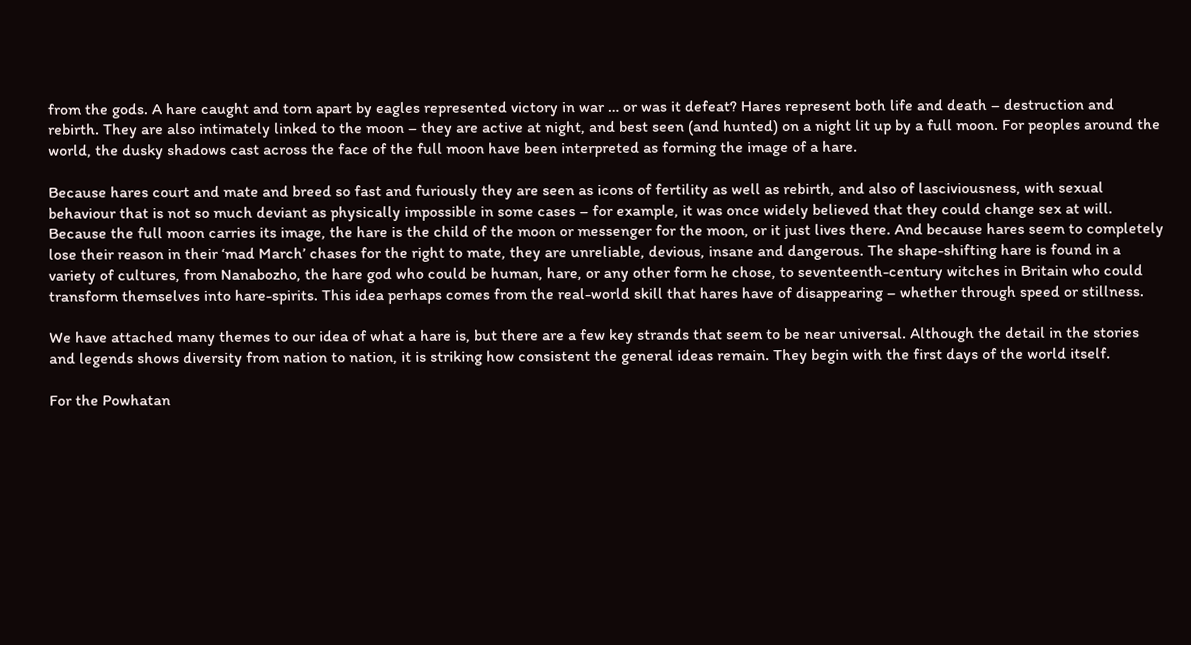from the gods. A hare caught and torn apart by eagles represented victory in war … or was it defeat? Hares represent both life and death – destruction and rebirth. They are also intimately linked to the moon – they are active at night, and best seen (and hunted) on a night lit up by a full moon. For peoples around the world, the dusky shadows cast across the face of the full moon have been interpreted as forming the image of a hare.

Because hares court and mate and breed so fast and furiously they are seen as icons of fertility as well as rebirth, and also of lasciviousness, with sexual behaviour that is not so much deviant as physically impossible in some cases – for example, it was once widely believed that they could change sex at will. Because the full moon carries its image, the hare is the child of the moon or messenger for the moon, or it just lives there. And because hares seem to completely lose their reason in their ‘mad March’ chases for the right to mate, they are unreliable, devious, insane and dangerous. The shape-shifting hare is found in a variety of cultures, from Nanabozho, the hare god who could be human, hare, or any other form he chose, to seventeenth-century witches in Britain who could transform themselves into hare-spirits. This idea perhaps comes from the real-world skill that hares have of disappearing – whether through speed or stillness.

We have attached many themes to our idea of what a hare is, but there are a few key strands that seem to be near universal. Although the detail in the stories and legends shows diversity from nation to nation, it is striking how consistent the general ideas remain. They begin with the first days of the world itself.

For the Powhatan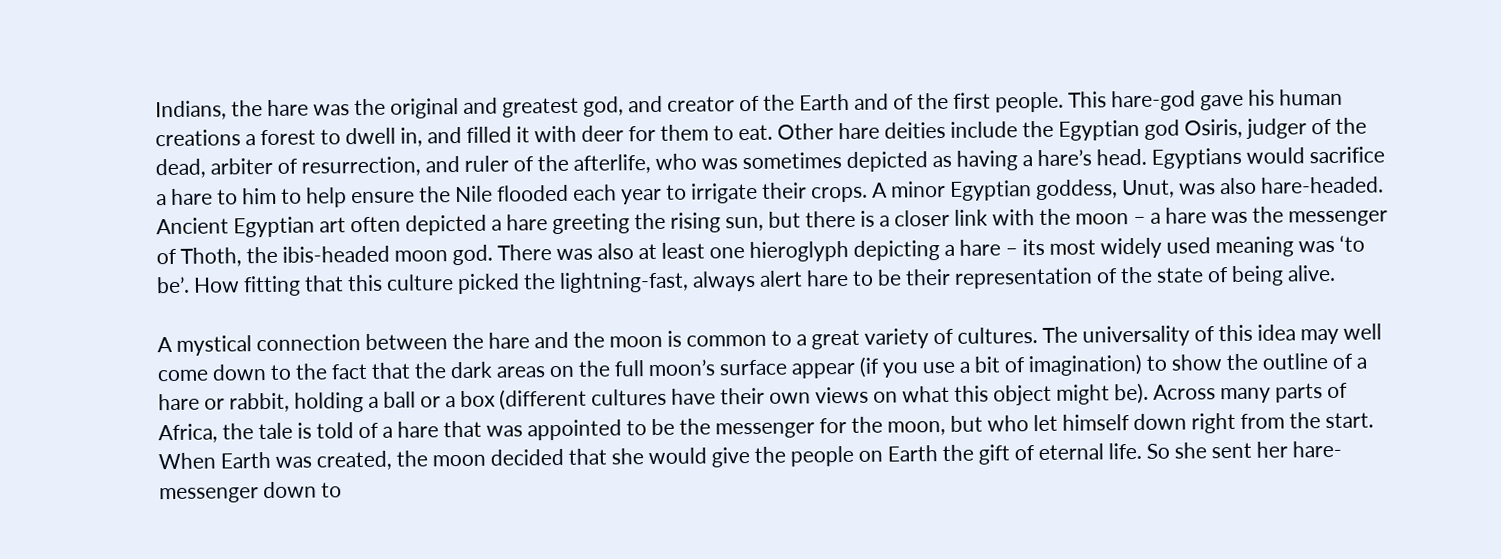Indians, the hare was the original and greatest god, and creator of the Earth and of the first people. This hare-god gave his human creations a forest to dwell in, and filled it with deer for them to eat. Other hare deities include the Egyptian god Osiris, judger of the dead, arbiter of resurrection, and ruler of the afterlife, who was sometimes depicted as having a hare’s head. Egyptians would sacrifice a hare to him to help ensure the Nile flooded each year to irrigate their crops. A minor Egyptian goddess, Unut, was also hare-headed. Ancient Egyptian art often depicted a hare greeting the rising sun, but there is a closer link with the moon – a hare was the messenger of Thoth, the ibis-headed moon god. There was also at least one hieroglyph depicting a hare – its most widely used meaning was ‘to be’. How fitting that this culture picked the lightning-fast, always alert hare to be their representation of the state of being alive.

A mystical connection between the hare and the moon is common to a great variety of cultures. The universality of this idea may well come down to the fact that the dark areas on the full moon’s surface appear (if you use a bit of imagination) to show the outline of a hare or rabbit, holding a ball or a box (different cultures have their own views on what this object might be). Across many parts of Africa, the tale is told of a hare that was appointed to be the messenger for the moon, but who let himself down right from the start. When Earth was created, the moon decided that she would give the people on Earth the gift of eternal life. So she sent her hare-messenger down to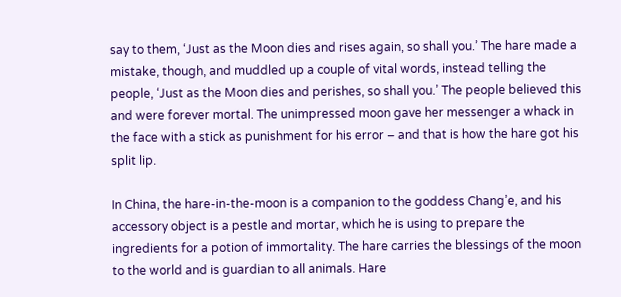say to them, ‘Just as the Moon dies and rises again, so shall you.’ The hare made a mistake, though, and muddled up a couple of vital words, instead telling the people, ‘Just as the Moon dies and perishes, so shall you.’ The people believed this and were forever mortal. The unimpressed moon gave her messenger a whack in the face with a stick as punishment for his error – and that is how the hare got his split lip.

In China, the hare-in-the-moon is a companion to the goddess Chang’e, and his accessory object is a pestle and mortar, which he is using to prepare the ingredients for a potion of immortality. The hare carries the blessings of the moon to the world and is guardian to all animals. Hare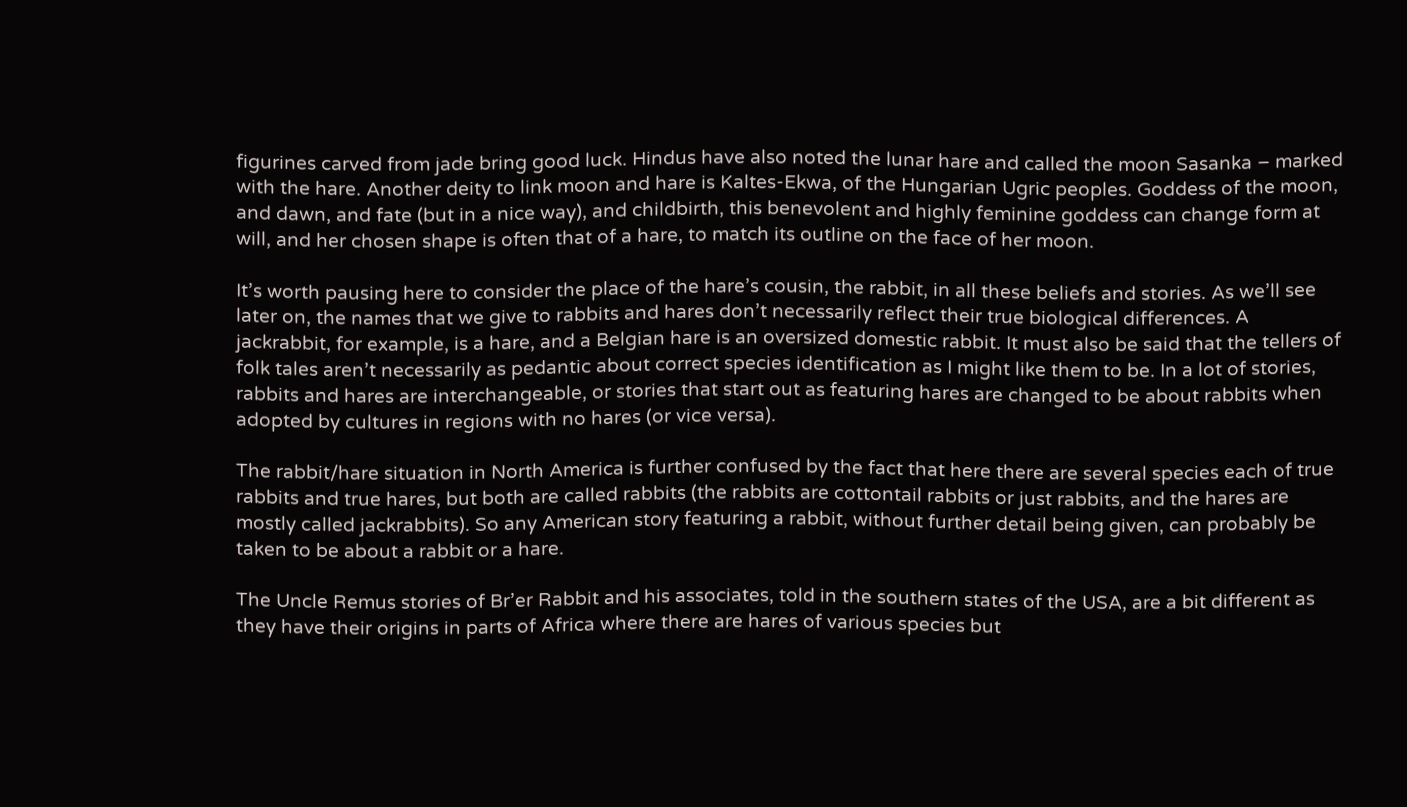figurines carved from jade bring good luck. Hindus have also noted the lunar hare and called the moon Sasanka – marked with the hare. Another deity to link moon and hare is Kaltes-Ekwa, of the Hungarian Ugric peoples. Goddess of the moon, and dawn, and fate (but in a nice way), and childbirth, this benevolent and highly feminine goddess can change form at will, and her chosen shape is often that of a hare, to match its outline on the face of her moon.

It’s worth pausing here to consider the place of the hare’s cousin, the rabbit, in all these beliefs and stories. As we’ll see later on, the names that we give to rabbits and hares don’t necessarily reflect their true biological differences. A jackrabbit, for example, is a hare, and a Belgian hare is an oversized domestic rabbit. It must also be said that the tellers of folk tales aren’t necessarily as pedantic about correct species identification as I might like them to be. In a lot of stories, rabbits and hares are interchangeable, or stories that start out as featuring hares are changed to be about rabbits when adopted by cultures in regions with no hares (or vice versa).

The rabbit/hare situation in North America is further confused by the fact that here there are several species each of true rabbits and true hares, but both are called rabbits (the rabbits are cottontail rabbits or just rabbits, and the hares are mostly called jackrabbits). So any American story featuring a rabbit, without further detail being given, can probably be taken to be about a rabbit or a hare.

The Uncle Remus stories of Br’er Rabbit and his associates, told in the southern states of the USA, are a bit different as they have their origins in parts of Africa where there are hares of various species but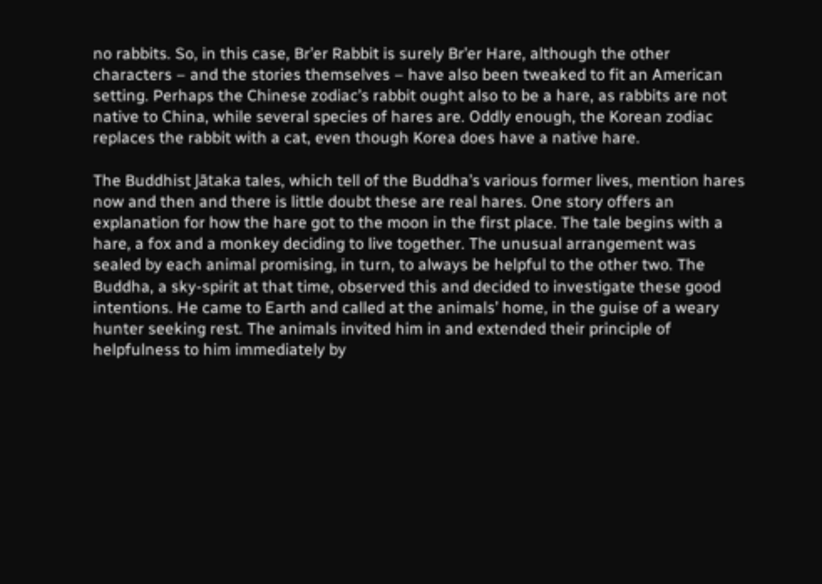no rabbits. So, in this case, Br’er Rabbit is surely Br’er Hare, although the other characters – and the stories themselves – have also been tweaked to fit an American setting. Perhaps the Chinese zodiac’s rabbit ought also to be a hare, as rabbits are not native to China, while several species of hares are. Oddly enough, the Korean zodiac replaces the rabbit with a cat, even though Korea does have a native hare.

The Buddhist Jātaka tales, which tell of the Buddha’s various former lives, mention hares now and then and there is little doubt these are real hares. One story offers an explanation for how the hare got to the moon in the first place. The tale begins with a hare, a fox and a monkey deciding to live together. The unusual arrangement was sealed by each animal promising, in turn, to always be helpful to the other two. The Buddha, a sky-spirit at that time, observed this and decided to investigate these good intentions. He came to Earth and called at the animals’ home, in the guise of a weary hunter seeking rest. The animals invited him in and extended their principle of helpfulness to him immediately by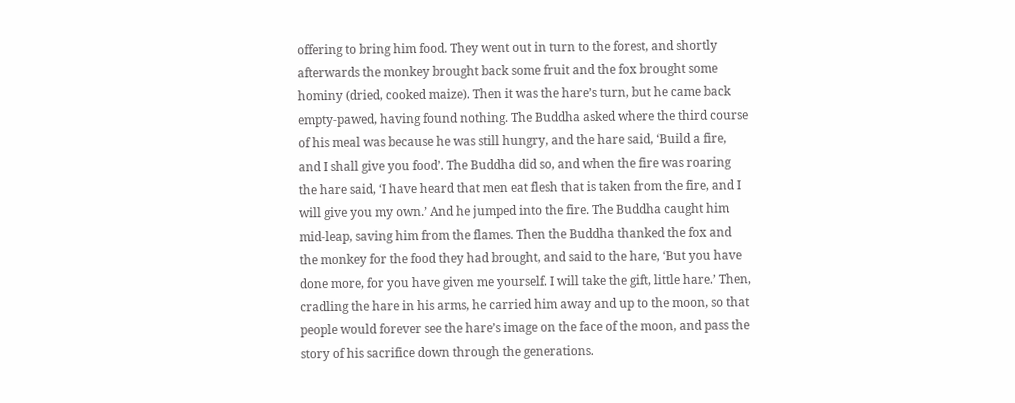offering to bring him food. They went out in turn to the forest, and shortly afterwards the monkey brought back some fruit and the fox brought some hominy (dried, cooked maize). Then it was the hare’s turn, but he came back empty-pawed, having found nothing. The Buddha asked where the third course of his meal was because he was still hungry, and the hare said, ‘Build a fire, and I shall give you food’. The Buddha did so, and when the fire was roaring the hare said, ‘I have heard that men eat flesh that is taken from the fire, and I will give you my own.’ And he jumped into the fire. The Buddha caught him mid-leap, saving him from the flames. Then the Buddha thanked the fox and the monkey for the food they had brought, and said to the hare, ‘But you have done more, for you have given me yourself. I will take the gift, little hare.’ Then, cradling the hare in his arms, he carried him away and up to the moon, so that people would forever see the hare’s image on the face of the moon, and pass the story of his sacrifice down through the generations.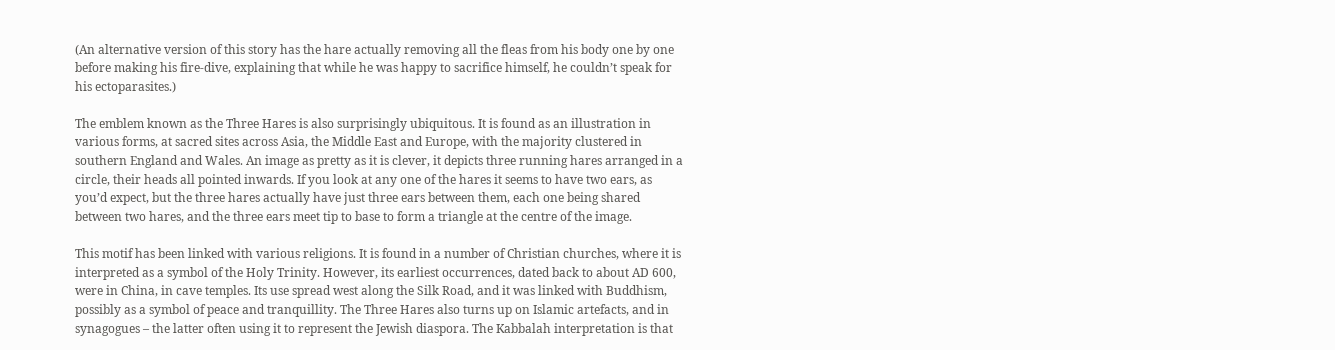(An alternative version of this story has the hare actually removing all the fleas from his body one by one before making his fire-dive, explaining that while he was happy to sacrifice himself, he couldn’t speak for his ectoparasites.)

The emblem known as the Three Hares is also surprisingly ubiquitous. It is found as an illustration in various forms, at sacred sites across Asia, the Middle East and Europe, with the majority clustered in southern England and Wales. An image as pretty as it is clever, it depicts three running hares arranged in a circle, their heads all pointed inwards. If you look at any one of the hares it seems to have two ears, as you’d expect, but the three hares actually have just three ears between them, each one being shared between two hares, and the three ears meet tip to base to form a triangle at the centre of the image.

This motif has been linked with various religions. It is found in a number of Christian churches, where it is interpreted as a symbol of the Holy Trinity. However, its earliest occurrences, dated back to about AD 600, were in China, in cave temples. Its use spread west along the Silk Road, and it was linked with Buddhism, possibly as a symbol of peace and tranquillity. The Three Hares also turns up on Islamic artefacts, and in synagogues – the latter often using it to represent the Jewish diaspora. The Kabbalah interpretation is that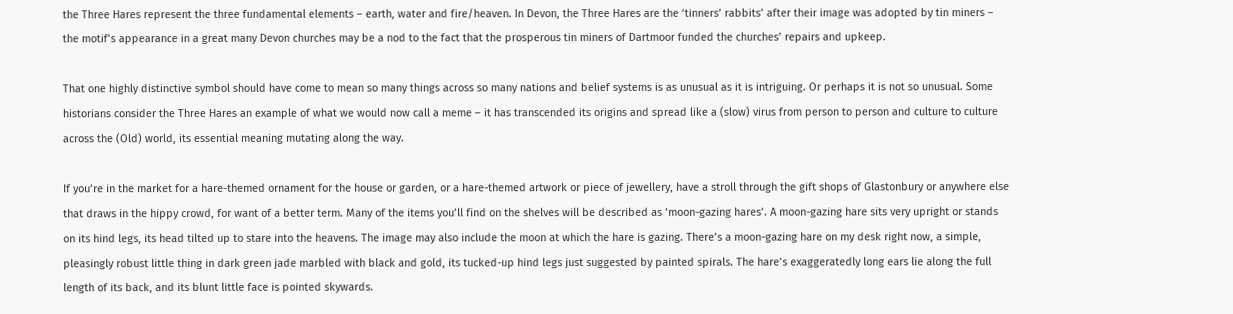the Three Hares represent the three fundamental elements – earth, water and fire/heaven. In Devon, the Three Hares are the ‘tinners’ rabbits’ after their image was adopted by tin miners – the motif’s appearance in a great many Devon churches may be a nod to the fact that the prosperous tin miners of Dartmoor funded the churches’ repairs and upkeep.

That one highly distinctive symbol should have come to mean so many things across so many nations and belief systems is as unusual as it is intriguing. Or perhaps it is not so unusual. Some historians consider the Three Hares an example of what we would now call a meme – it has transcended its origins and spread like a (slow) virus from person to person and culture to culture across the (Old) world, its essential meaning mutating along the way.

If you’re in the market for a hare-themed ornament for the house or garden, or a hare-themed artwork or piece of jewellery, have a stroll through the gift shops of Glastonbury or anywhere else that draws in the hippy crowd, for want of a better term. Many of the items you’ll find on the shelves will be described as ‘moon-gazing hares’. A moon-gazing hare sits very upright or stands on its hind legs, its head tilted up to stare into the heavens. The image may also include the moon at which the hare is gazing. There’s a moon-gazing hare on my desk right now, a simple, pleasingly robust little thing in dark green jade marbled with black and gold, its tucked-up hind legs just suggested by painted spirals. The hare’s exaggeratedly long ears lie along the full length of its back, and its blunt little face is pointed skywards.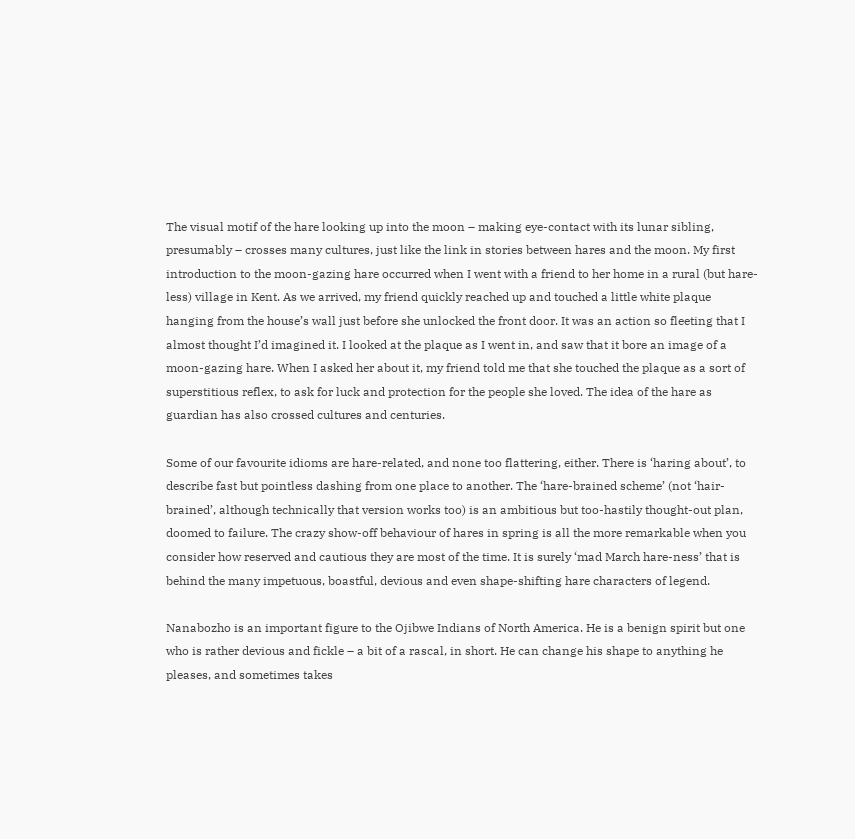The visual motif of the hare looking up into the moon – making eye-contact with its lunar sibling, presumably – crosses many cultures, just like the link in stories between hares and the moon. My first introduction to the moon-gazing hare occurred when I went with a friend to her home in a rural (but hare-less) village in Kent. As we arrived, my friend quickly reached up and touched a little white plaque hanging from the house’s wall just before she unlocked the front door. It was an action so fleeting that I almost thought I’d imagined it. I looked at the plaque as I went in, and saw that it bore an image of a moon-gazing hare. When I asked her about it, my friend told me that she touched the plaque as a sort of superstitious reflex, to ask for luck and protection for the people she loved. The idea of the hare as guardian has also crossed cultures and centuries.

Some of our favourite idioms are hare-related, and none too flattering, either. There is ‘haring about’, to describe fast but pointless dashing from one place to another. The ‘hare-brained scheme’ (not ‘hair-brained’, although technically that version works too) is an ambitious but too-hastily thought-out plan, doomed to failure. The crazy show-off behaviour of hares in spring is all the more remarkable when you consider how reserved and cautious they are most of the time. It is surely ‘mad March hare-ness’ that is behind the many impetuous, boastful, devious and even shape-shifting hare characters of legend.

Nanabozho is an important figure to the Ojibwe Indians of North America. He is a benign spirit but one who is rather devious and fickle – a bit of a rascal, in short. He can change his shape to anything he pleases, and sometimes takes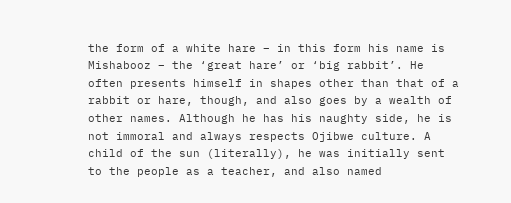the form of a white hare – in this form his name is Mishabooz – the ‘great hare’ or ‘big rabbit’. He often presents himself in shapes other than that of a rabbit or hare, though, and also goes by a wealth of other names. Although he has his naughty side, he is not immoral and always respects Ojibwe culture. A child of the sun (literally), he was initially sent to the people as a teacher, and also named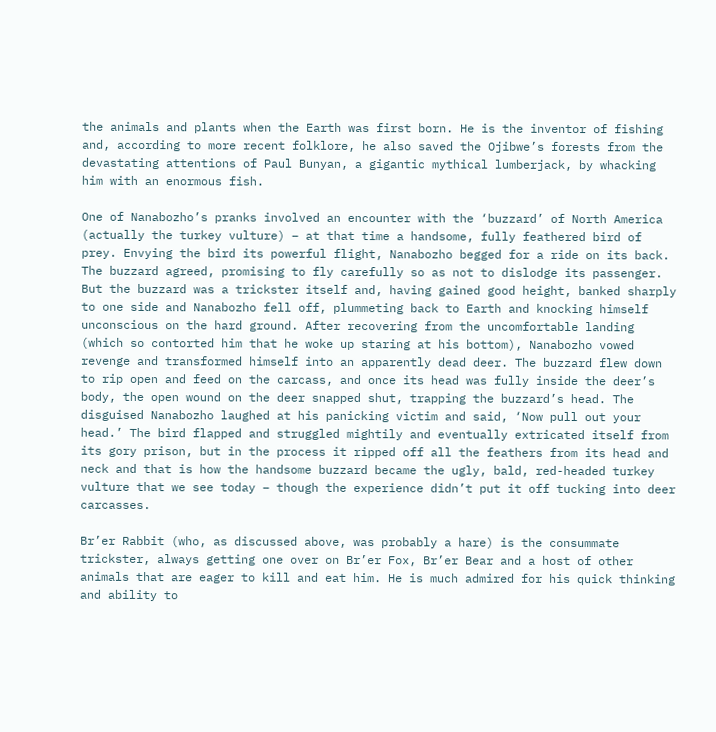the animals and plants when the Earth was first born. He is the inventor of fishing and, according to more recent folklore, he also saved the Ojibwe’s forests from the devastating attentions of Paul Bunyan, a gigantic mythical lumberjack, by whacking him with an enormous fish.

One of Nanabozho’s pranks involved an encounter with the ‘buzzard’ of North America (actually the turkey vulture) – at that time a handsome, fully feathered bird of prey. Envying the bird its powerful flight, Nanabozho begged for a ride on its back. The buzzard agreed, promising to fly carefully so as not to dislodge its passenger. But the buzzard was a trickster itself and, having gained good height, banked sharply to one side and Nanabozho fell off, plummeting back to Earth and knocking himself unconscious on the hard ground. After recovering from the uncomfortable landing (which so contorted him that he woke up staring at his bottom), Nanabozho vowed revenge and transformed himself into an apparently dead deer. The buzzard flew down to rip open and feed on the carcass, and once its head was fully inside the deer’s body, the open wound on the deer snapped shut, trapping the buzzard’s head. The disguised Nanabozho laughed at his panicking victim and said, ‘Now pull out your head.’ The bird flapped and struggled mightily and eventually extricated itself from its gory prison, but in the process it ripped off all the feathers from its head and neck and that is how the handsome buzzard became the ugly, bald, red-headed turkey vulture that we see today – though the experience didn’t put it off tucking into deer carcasses.

Br’er Rabbit (who, as discussed above, was probably a hare) is the consummate trickster, always getting one over on Br’er Fox, Br’er Bear and a host of other animals that are eager to kill and eat him. He is much admired for his quick thinking and ability to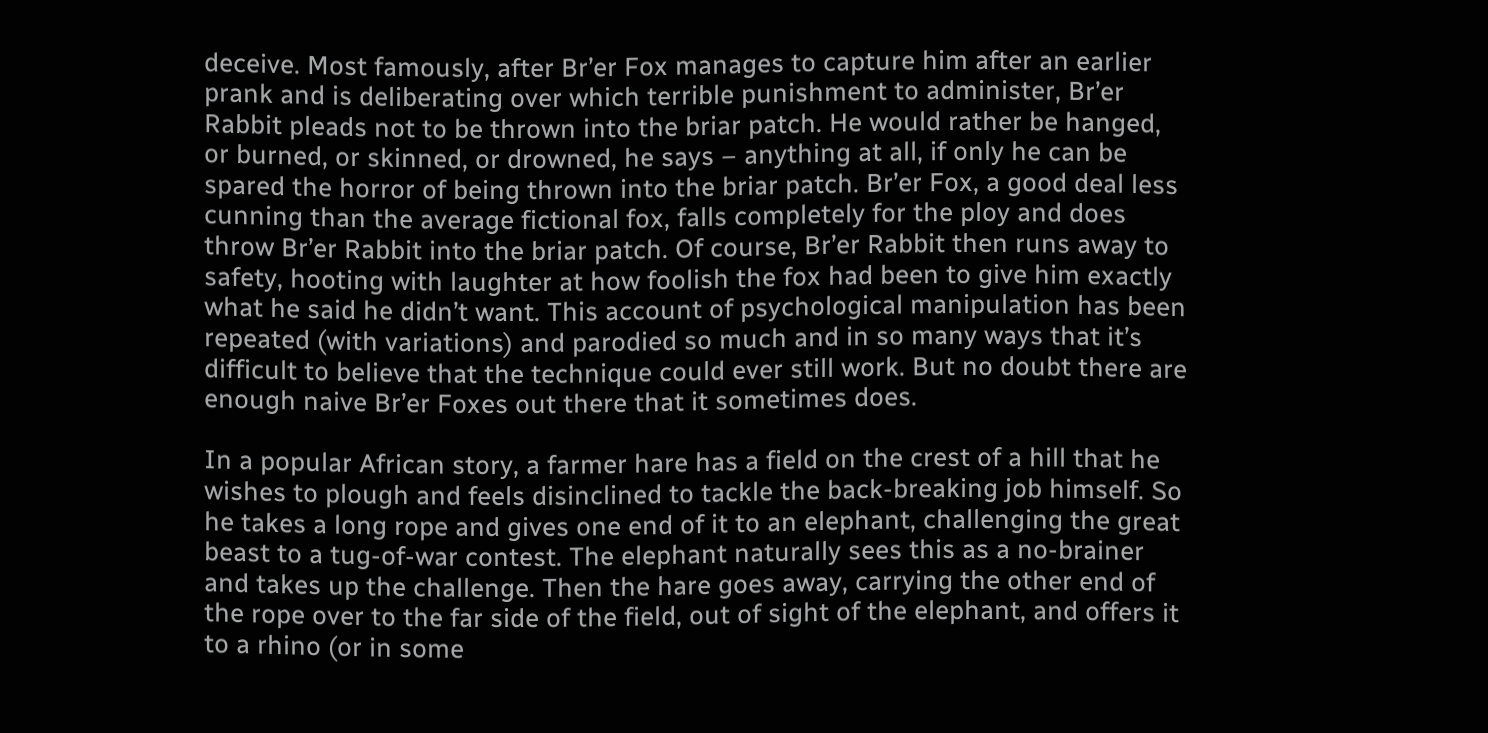deceive. Most famously, after Br’er Fox manages to capture him after an earlier prank and is deliberating over which terrible punishment to administer, Br’er Rabbit pleads not to be thrown into the briar patch. He would rather be hanged, or burned, or skinned, or drowned, he says – anything at all, if only he can be spared the horror of being thrown into the briar patch. Br’er Fox, a good deal less cunning than the average fictional fox, falls completely for the ploy and does throw Br’er Rabbit into the briar patch. Of course, Br’er Rabbit then runs away to safety, hooting with laughter at how foolish the fox had been to give him exactly what he said he didn’t want. This account of psychological manipulation has been repeated (with variations) and parodied so much and in so many ways that it’s difficult to believe that the technique could ever still work. But no doubt there are enough naive Br’er Foxes out there that it sometimes does.

In a popular African story, a farmer hare has a field on the crest of a hill that he wishes to plough and feels disinclined to tackle the back-breaking job himself. So he takes a long rope and gives one end of it to an elephant, challenging the great beast to a tug-of-war contest. The elephant naturally sees this as a no-brainer and takes up the challenge. Then the hare goes away, carrying the other end of the rope over to the far side of the field, out of sight of the elephant, and offers it to a rhino (or in some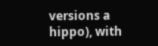versions a hippo), with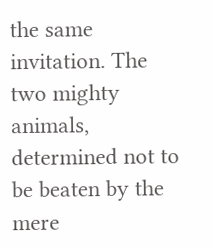the same invitation. The two mighty animals, determined not to be beaten by the mere